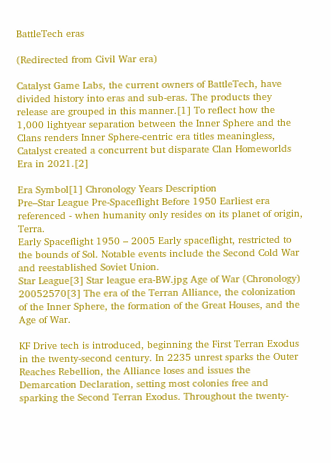BattleTech eras

(Redirected from Civil War era)

Catalyst Game Labs, the current owners of BattleTech, have divided history into eras and sub-eras. The products they release are grouped in this manner.[1] To reflect how the 1,000 lightyear separation between the Inner Sphere and the Clans renders Inner Sphere-centric era titles meaningless, Catalyst created a concurrent but disparate Clan Homeworlds Era in 2021.[2]

Era Symbol[1] Chronology Years Description
Pre–Star League Pre-Spaceflight Before 1950 Earliest era referenced - when humanity only resides on its planet of origin, Terra.
Early Spaceflight 1950 – 2005 Early spaceflight, restricted to the bounds of Sol. Notable events include the Second Cold War and reestablished Soviet Union.
Star League[3] Star league era-BW.jpg Age of War (Chronology) 20052570[3] The era of the Terran Alliance, the colonization of the Inner Sphere, the formation of the Great Houses, and the Age of War.

KF Drive tech is introduced, beginning the First Terran Exodus in the twenty-second century. In 2235 unrest sparks the Outer Reaches Rebellion, the Alliance loses and issues the Demarcation Declaration, setting most colonies free and sparking the Second Terran Exodus. Throughout the twenty-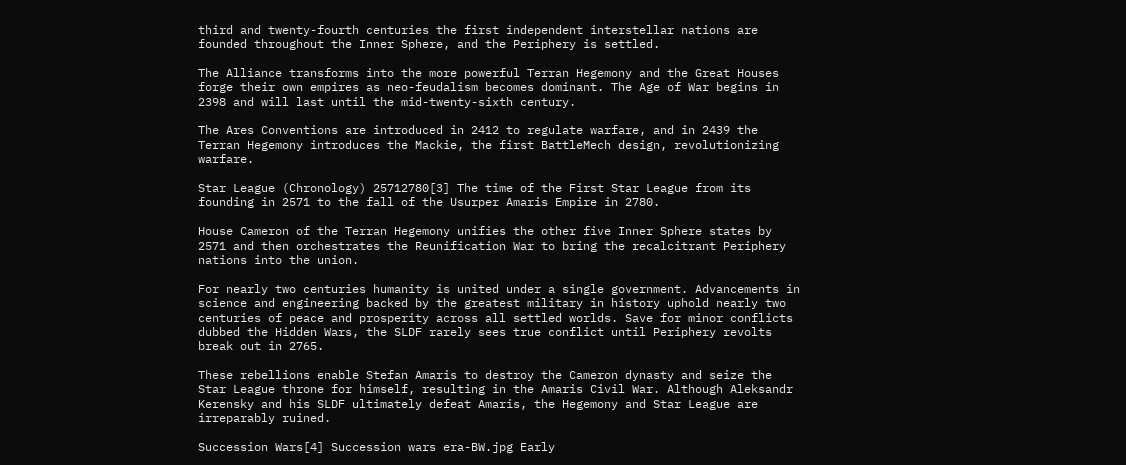third and twenty-fourth centuries the first independent interstellar nations are founded throughout the Inner Sphere, and the Periphery is settled.

The Alliance transforms into the more powerful Terran Hegemony and the Great Houses forge their own empires as neo-feudalism becomes dominant. The Age of War begins in 2398 and will last until the mid-twenty-sixth century.

The Ares Conventions are introduced in 2412 to regulate warfare, and in 2439 the Terran Hegemony introduces the Mackie, the first BattleMech design, revolutionizing warfare.

Star League (Chronology) 25712780[3] The time of the First Star League from its founding in 2571 to the fall of the Usurper Amaris Empire in 2780.

House Cameron of the Terran Hegemony unifies the other five Inner Sphere states by 2571 and then orchestrates the Reunification War to bring the recalcitrant Periphery nations into the union.

For nearly two centuries humanity is united under a single government. Advancements in science and engineering backed by the greatest military in history uphold nearly two centuries of peace and prosperity across all settled worlds. Save for minor conflicts dubbed the Hidden Wars, the SLDF rarely sees true conflict until Periphery revolts break out in 2765.

These rebellions enable Stefan Amaris to destroy the Cameron dynasty and seize the Star League throne for himself, resulting in the Amaris Civil War. Although Aleksandr Kerensky and his SLDF ultimately defeat Amaris, the Hegemony and Star League are irreparably ruined.

Succession Wars[4] Succession wars era-BW.jpg Early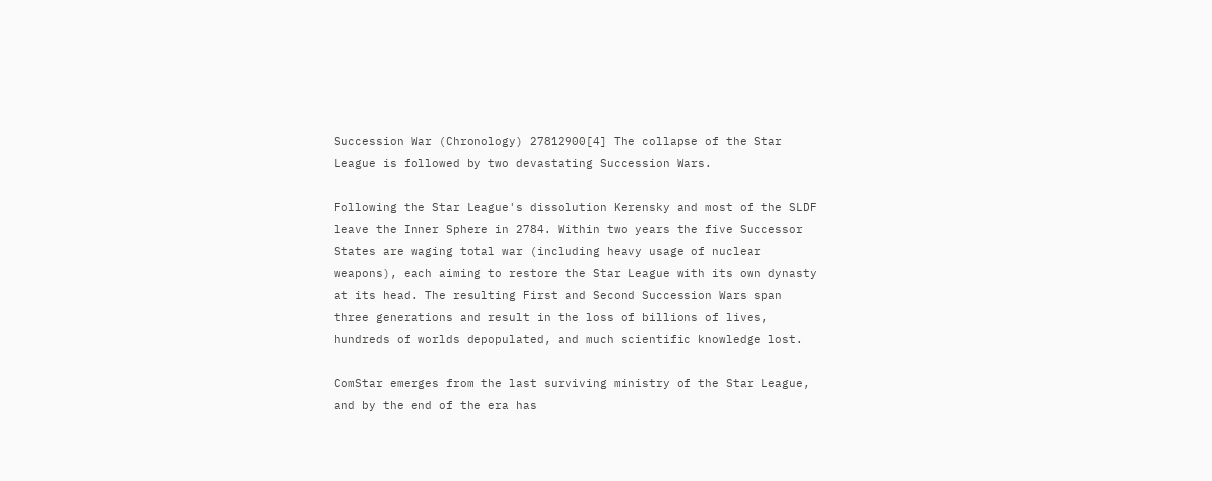Succession War (Chronology) 27812900[4] The collapse of the Star League is followed by two devastating Succession Wars.

Following the Star League's dissolution Kerensky and most of the SLDF leave the Inner Sphere in 2784. Within two years the five Successor States are waging total war (including heavy usage of nuclear weapons), each aiming to restore the Star League with its own dynasty at its head. The resulting First and Second Succession Wars span three generations and result in the loss of billions of lives, hundreds of worlds depopulated, and much scientific knowledge lost.

ComStar emerges from the last surviving ministry of the Star League, and by the end of the era has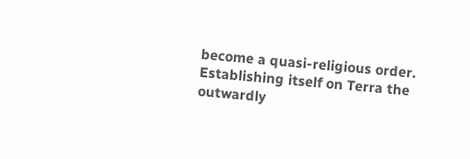become a quasi-religious order. Establishing itself on Terra the outwardly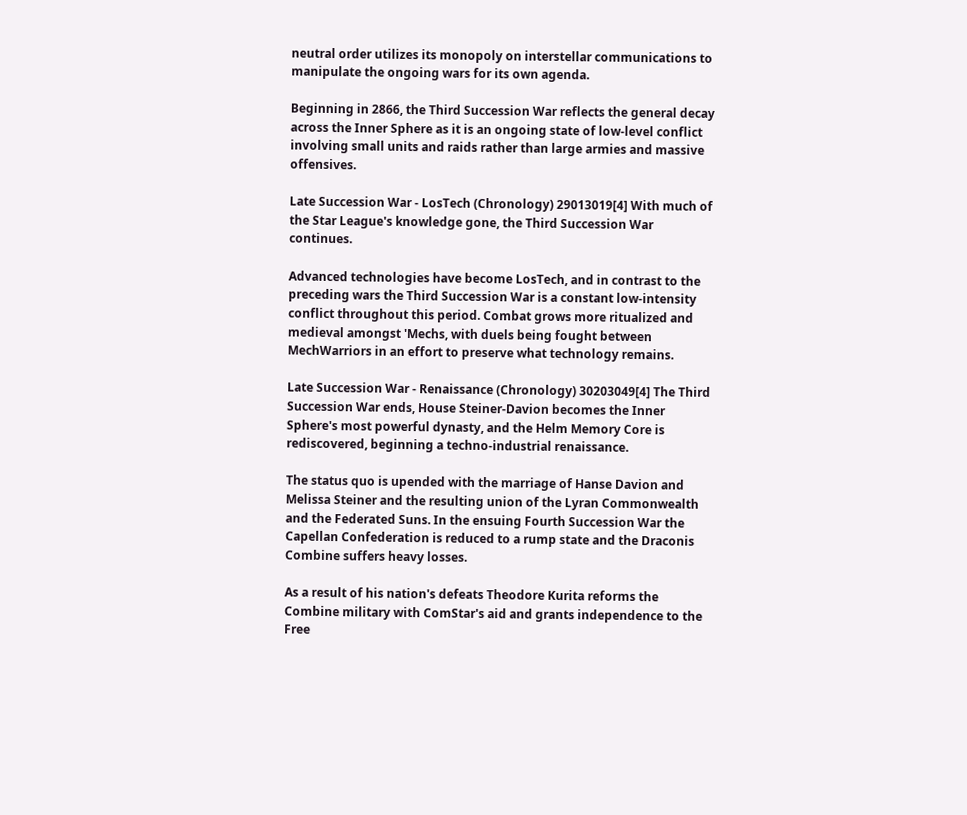neutral order utilizes its monopoly on interstellar communications to manipulate the ongoing wars for its own agenda.

Beginning in 2866, the Third Succession War reflects the general decay across the Inner Sphere as it is an ongoing state of low-level conflict involving small units and raids rather than large armies and massive offensives.

Late Succession War - LosTech (Chronology) 29013019[4] With much of the Star League's knowledge gone, the Third Succession War continues.

Advanced technologies have become LosTech, and in contrast to the preceding wars the Third Succession War is a constant low-intensity conflict throughout this period. Combat grows more ritualized and medieval amongst 'Mechs, with duels being fought between MechWarriors in an effort to preserve what technology remains.

Late Succession War - Renaissance (Chronology) 30203049[4] The Third Succession War ends, House Steiner-Davion becomes the Inner Sphere's most powerful dynasty, and the Helm Memory Core is rediscovered, beginning a techno-industrial renaissance.

The status quo is upended with the marriage of Hanse Davion and Melissa Steiner and the resulting union of the Lyran Commonwealth and the Federated Suns. In the ensuing Fourth Succession War the Capellan Confederation is reduced to a rump state and the Draconis Combine suffers heavy losses.

As a result of his nation's defeats Theodore Kurita reforms the Combine military with ComStar's aid and grants independence to the Free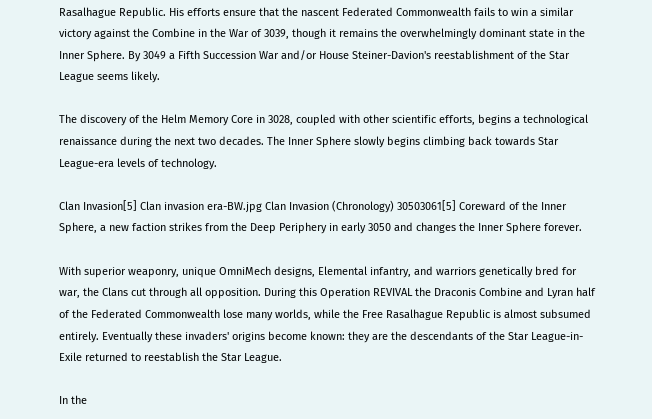Rasalhague Republic. His efforts ensure that the nascent Federated Commonwealth fails to win a similar victory against the Combine in the War of 3039, though it remains the overwhelmingly dominant state in the Inner Sphere. By 3049 a Fifth Succession War and/or House Steiner-Davion's reestablishment of the Star League seems likely.

The discovery of the Helm Memory Core in 3028, coupled with other scientific efforts, begins a technological renaissance during the next two decades. The Inner Sphere slowly begins climbing back towards Star League-era levels of technology.

Clan Invasion[5] Clan invasion era-BW.jpg Clan Invasion (Chronology) 30503061[5] Coreward of the Inner Sphere, a new faction strikes from the Deep Periphery in early 3050 and changes the Inner Sphere forever.

With superior weaponry, unique OmniMech designs, Elemental infantry, and warriors genetically bred for war, the Clans cut through all opposition. During this Operation REVIVAL the Draconis Combine and Lyran half of the Federated Commonwealth lose many worlds, while the Free Rasalhague Republic is almost subsumed entirely. Eventually these invaders' origins become known: they are the descendants of the Star League-in-Exile returned to reestablish the Star League.

In the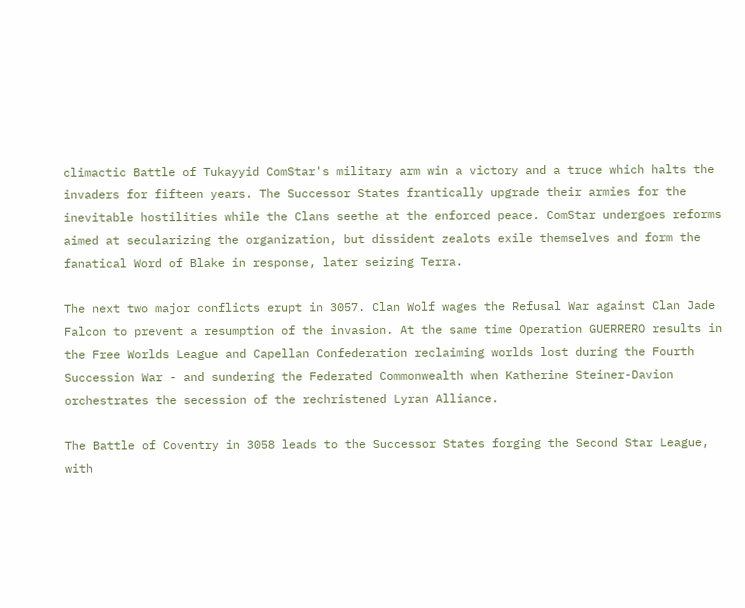climactic Battle of Tukayyid ComStar's military arm win a victory and a truce which halts the invaders for fifteen years. The Successor States frantically upgrade their armies for the inevitable hostilities while the Clans seethe at the enforced peace. ComStar undergoes reforms aimed at secularizing the organization, but dissident zealots exile themselves and form the fanatical Word of Blake in response, later seizing Terra.

The next two major conflicts erupt in 3057. Clan Wolf wages the Refusal War against Clan Jade Falcon to prevent a resumption of the invasion. At the same time Operation GUERRERO results in the Free Worlds League and Capellan Confederation reclaiming worlds lost during the Fourth Succession War - and sundering the Federated Commonwealth when Katherine Steiner-Davion orchestrates the secession of the rechristened Lyran Alliance.

The Battle of Coventry in 3058 leads to the Successor States forging the Second Star League, with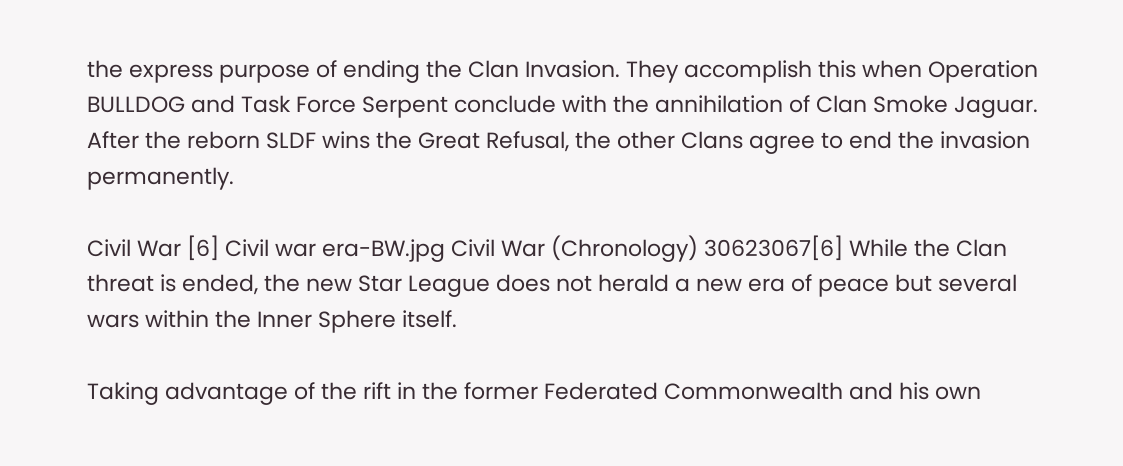the express purpose of ending the Clan Invasion. They accomplish this when Operation BULLDOG and Task Force Serpent conclude with the annihilation of Clan Smoke Jaguar. After the reborn SLDF wins the Great Refusal, the other Clans agree to end the invasion permanently.

Civil War [6] Civil war era-BW.jpg Civil War (Chronology) 30623067[6] While the Clan threat is ended, the new Star League does not herald a new era of peace but several wars within the Inner Sphere itself.

Taking advantage of the rift in the former Federated Commonwealth and his own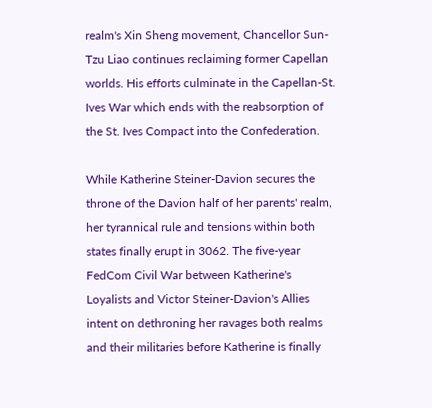realm's Xin Sheng movement, Chancellor Sun-Tzu Liao continues reclaiming former Capellan worlds. His efforts culminate in the Capellan-St. Ives War which ends with the reabsorption of the St. Ives Compact into the Confederation.

While Katherine Steiner-Davion secures the throne of the Davion half of her parents' realm, her tyrannical rule and tensions within both states finally erupt in 3062. The five-year FedCom Civil War between Katherine's Loyalists and Victor Steiner-Davion's Allies intent on dethroning her ravages both realms and their militaries before Katherine is finally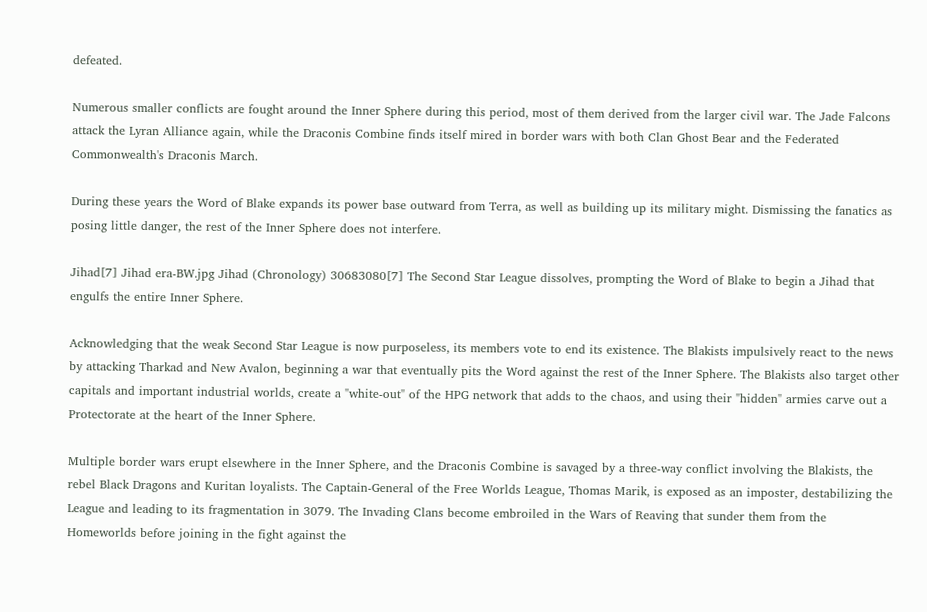defeated.

Numerous smaller conflicts are fought around the Inner Sphere during this period, most of them derived from the larger civil war. The Jade Falcons attack the Lyran Alliance again, while the Draconis Combine finds itself mired in border wars with both Clan Ghost Bear and the Federated Commonwealth's Draconis March.

During these years the Word of Blake expands its power base outward from Terra, as well as building up its military might. Dismissing the fanatics as posing little danger, the rest of the Inner Sphere does not interfere.

Jihad[7] Jihad era-BW.jpg Jihad (Chronology) 30683080[7] The Second Star League dissolves, prompting the Word of Blake to begin a Jihad that engulfs the entire Inner Sphere.

Acknowledging that the weak Second Star League is now purposeless, its members vote to end its existence. The Blakists impulsively react to the news by attacking Tharkad and New Avalon, beginning a war that eventually pits the Word against the rest of the Inner Sphere. The Blakists also target other capitals and important industrial worlds, create a "white-out" of the HPG network that adds to the chaos, and using their "hidden" armies carve out a Protectorate at the heart of the Inner Sphere.

Multiple border wars erupt elsewhere in the Inner Sphere, and the Draconis Combine is savaged by a three-way conflict involving the Blakists, the rebel Black Dragons and Kuritan loyalists. The Captain-General of the Free Worlds League, Thomas Marik, is exposed as an imposter, destabilizing the League and leading to its fragmentation in 3079. The Invading Clans become embroiled in the Wars of Reaving that sunder them from the Homeworlds before joining in the fight against the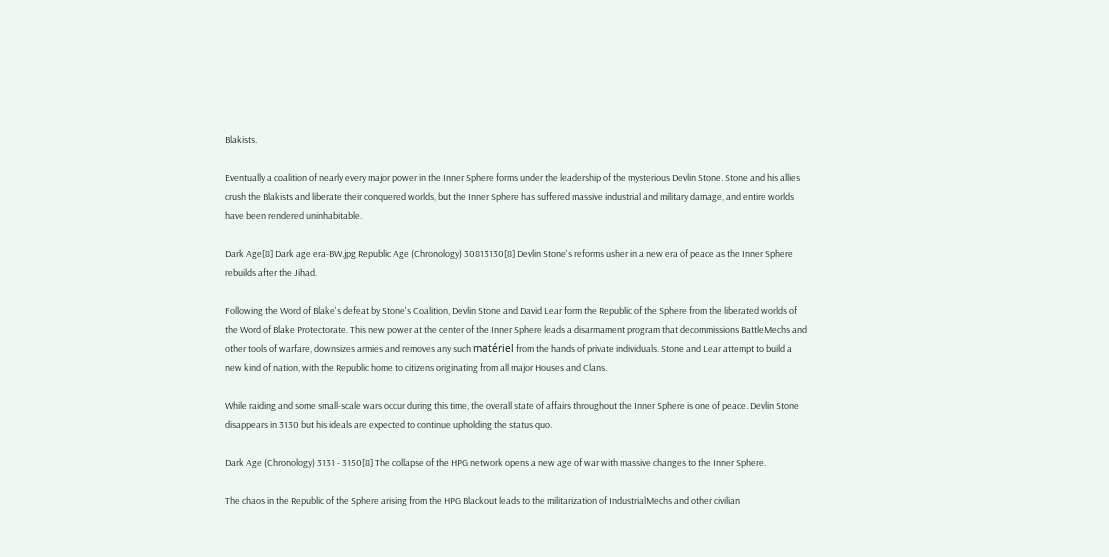Blakists.

Eventually a coalition of nearly every major power in the Inner Sphere forms under the leadership of the mysterious Devlin Stone. Stone and his allies crush the Blakists and liberate their conquered worlds, but the Inner Sphere has suffered massive industrial and military damage, and entire worlds have been rendered uninhabitable.

Dark Age[8] Dark age era-BW.jpg Republic Age (Chronology) 30813130[8] Devlin Stone's reforms usher in a new era of peace as the Inner Sphere rebuilds after the Jihad.

Following the Word of Blake's defeat by Stone's Coalition, Devlin Stone and David Lear form the Republic of the Sphere from the liberated worlds of the Word of Blake Protectorate. This new power at the center of the Inner Sphere leads a disarmament program that decommissions BattleMechs and other tools of warfare, downsizes armies and removes any such matériel from the hands of private individuals. Stone and Lear attempt to build a new kind of nation, with the Republic home to citizens originating from all major Houses and Clans.

While raiding and some small-scale wars occur during this time, the overall state of affairs throughout the Inner Sphere is one of peace. Devlin Stone disappears in 3130 but his ideals are expected to continue upholding the status quo.

Dark Age (Chronology) 3131 - 3150[8] The collapse of the HPG network opens a new age of war with massive changes to the Inner Sphere.

The chaos in the Republic of the Sphere arising from the HPG Blackout leads to the militarization of IndustrialMechs and other civilian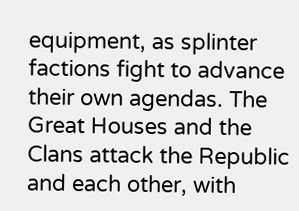equipment, as splinter factions fight to advance their own agendas. The Great Houses and the Clans attack the Republic and each other, with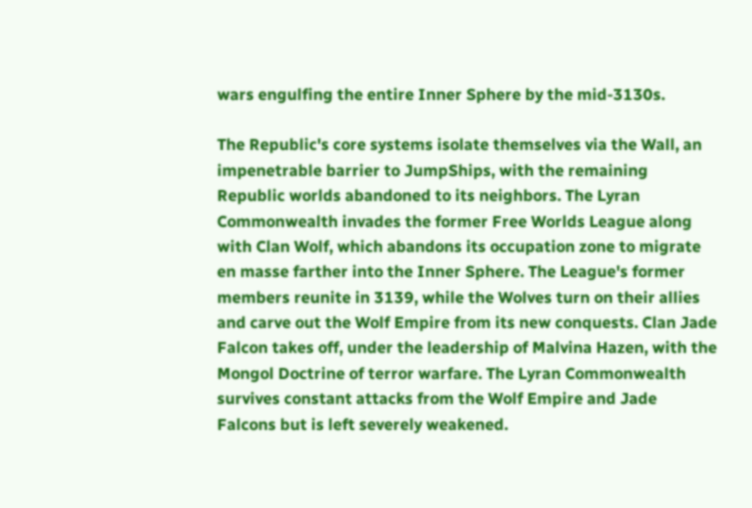wars engulfing the entire Inner Sphere by the mid-3130s.

The Republic's core systems isolate themselves via the Wall, an impenetrable barrier to JumpShips, with the remaining Republic worlds abandoned to its neighbors. The Lyran Commonwealth invades the former Free Worlds League along with Clan Wolf, which abandons its occupation zone to migrate en masse farther into the Inner Sphere. The League's former members reunite in 3139, while the Wolves turn on their allies and carve out the Wolf Empire from its new conquests. Clan Jade Falcon takes off, under the leadership of Malvina Hazen, with the Mongol Doctrine of terror warfare. The Lyran Commonwealth survives constant attacks from the Wolf Empire and Jade Falcons but is left severely weakened.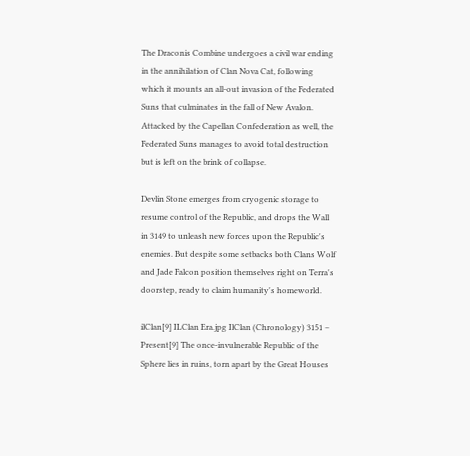The Draconis Combine undergoes a civil war ending in the annihilation of Clan Nova Cat, following which it mounts an all-out invasion of the Federated Suns that culminates in the fall of New Avalon. Attacked by the Capellan Confederation as well, the Federated Suns manages to avoid total destruction but is left on the brink of collapse.

Devlin Stone emerges from cryogenic storage to resume control of the Republic, and drops the Wall in 3149 to unleash new forces upon the Republic's enemies. But despite some setbacks both Clans Wolf and Jade Falcon position themselves right on Terra's doorstep, ready to claim humanity's homeworld.

ilClan[9] ILClan Era.jpg IlClan (Chronology) 3151 – Present[9] The once-invulnerable Republic of the Sphere lies in ruins, torn apart by the Great Houses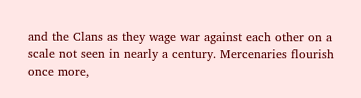and the Clans as they wage war against each other on a scale not seen in nearly a century. Mercenaries flourish once more,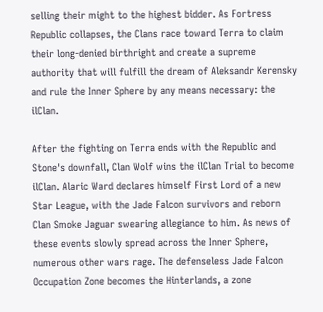selling their might to the highest bidder. As Fortress Republic collapses, the Clans race toward Terra to claim their long-denied birthright and create a supreme authority that will fulfill the dream of Aleksandr Kerensky and rule the Inner Sphere by any means necessary: the ilClan.

After the fighting on Terra ends with the Republic and Stone's downfall, Clan Wolf wins the ilClan Trial to become ilClan. Alaric Ward declares himself First Lord of a new Star League, with the Jade Falcon survivors and reborn Clan Smoke Jaguar swearing allegiance to him. As news of these events slowly spread across the Inner Sphere, numerous other wars rage. The defenseless Jade Falcon Occupation Zone becomes the Hinterlands, a zone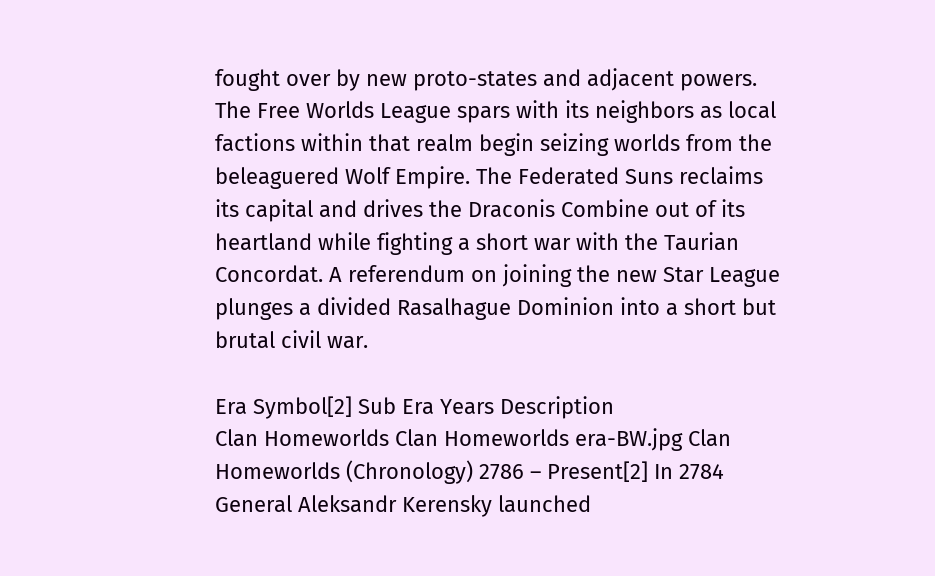fought over by new proto-states and adjacent powers. The Free Worlds League spars with its neighbors as local factions within that realm begin seizing worlds from the beleaguered Wolf Empire. The Federated Suns reclaims its capital and drives the Draconis Combine out of its heartland while fighting a short war with the Taurian Concordat. A referendum on joining the new Star League plunges a divided Rasalhague Dominion into a short but brutal civil war.

Era Symbol[2] Sub Era Years Description
Clan Homeworlds Clan Homeworlds era-BW.jpg Clan Homeworlds (Chronology) 2786 – Present[2] In 2784 General Aleksandr Kerensky launched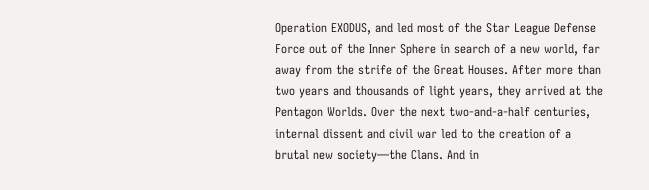Operation EXODUS, and led most of the Star League Defense Force out of the Inner Sphere in search of a new world, far away from the strife of the Great Houses. After more than two years and thousands of light years, they arrived at the Pentagon Worlds. Over the next two-and-a-half centuries, internal dissent and civil war led to the creation of a brutal new society—the Clans. And in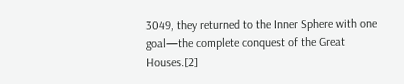3049, they returned to the Inner Sphere with one goal—the complete conquest of the Great Houses.[2]